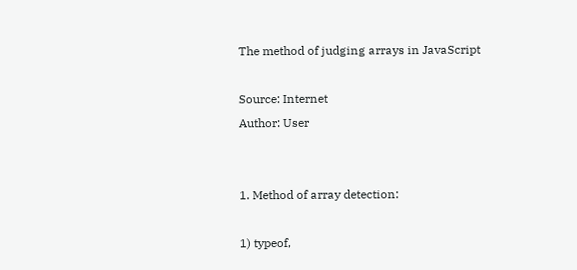The method of judging arrays in JavaScript

Source: Internet
Author: User


1. Method of array detection:

1) typeof,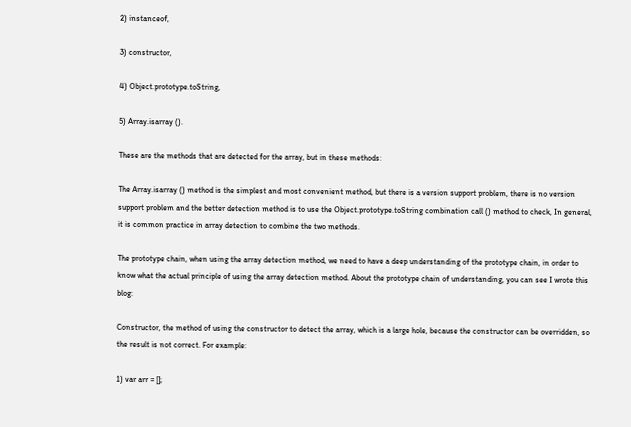2) instanceof,

3) constructor,

4) Object.prototype.toString,

5) Array.isarray ().

These are the methods that are detected for the array, but in these methods:

The Array.isarray () method is the simplest and most convenient method, but there is a version support problem, there is no version support problem and the better detection method is to use the Object.prototype.toString combination call () method to check, In general, it is common practice in array detection to combine the two methods.

The prototype chain, when using the array detection method, we need to have a deep understanding of the prototype chain, in order to know what the actual principle of using the array detection method. About the prototype chain of understanding, you can see I wrote this blog:

Constructor, the method of using the constructor to detect the array, which is a large hole, because the constructor can be overridden, so the result is not correct. For example:

1) var arr = [];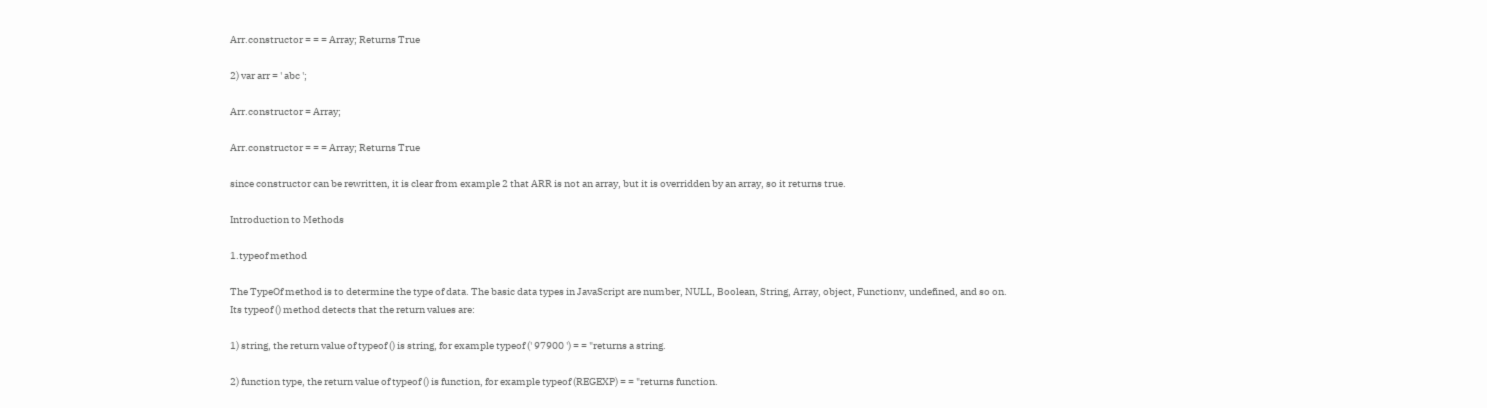Arr.constructor = = = Array; Returns True

2) var arr = ' abc ';

Arr.constructor = Array;

Arr.constructor = = = Array; Returns True

since constructor can be rewritten, it is clear from example 2 that ARR is not an array, but it is overridden by an array, so it returns true.

Introduction to Methods

1.typeof method

The TypeOf method is to determine the type of data. The basic data types in JavaScript are number, NULL, Boolean, String, Array, object, Functionv, undefined, and so on. Its typeof () method detects that the return values are:

1) string, the return value of typeof () is string, for example typeof (' 97900 ') = = "returns a string.

2) function type, the return value of typeof () is function, for example typeof (REGEXP) = = "returns function.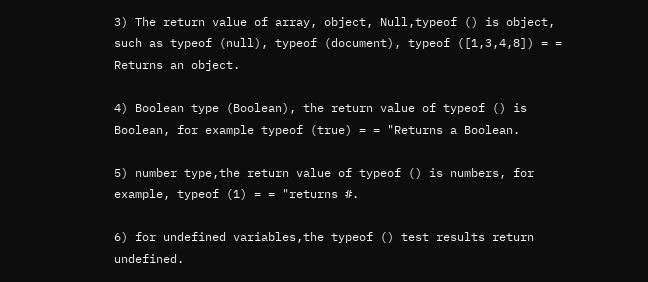3) The return value of array, object, Null,typeof () is object, such as typeof (null), typeof (document), typeof ([1,3,4,8]) = = Returns an object.

4) Boolean type (Boolean), the return value of typeof () is Boolean, for example typeof (true) = = "Returns a Boolean.

5) number type,the return value of typeof () is numbers, for example, typeof (1) = = "returns #.

6) for undefined variables,the typeof () test results return undefined.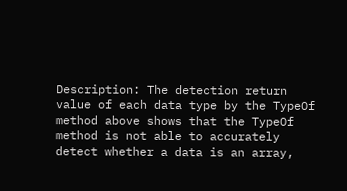Description: The detection return value of each data type by the TypeOf method above shows that the TypeOf method is not able to accurately detect whether a data is an array,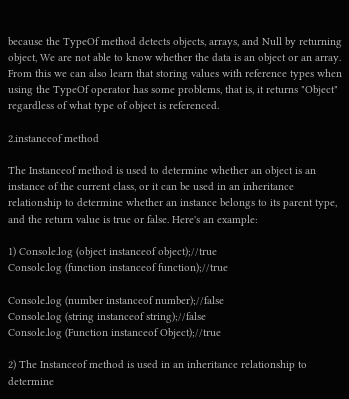because the TypeOf method detects objects, arrays, and Null by returning object, We are not able to know whether the data is an object or an array. From this we can also learn that storing values with reference types when using the TypeOf operator has some problems, that is, it returns "Object" regardless of what type of object is referenced.

2.instanceof method

The Instanceof method is used to determine whether an object is an instance of the current class, or it can be used in an inheritance relationship to determine whether an instance belongs to its parent type, and the return value is true or false. Here's an example:

1) Console.log (object instanceof object);//true
Console.log (function instanceof function);//true

Console.log (number instanceof number);//false
Console.log (string instanceof string);//false
Console.log (Function instanceof Object);//true

2) The Instanceof method is used in an inheritance relationship to determine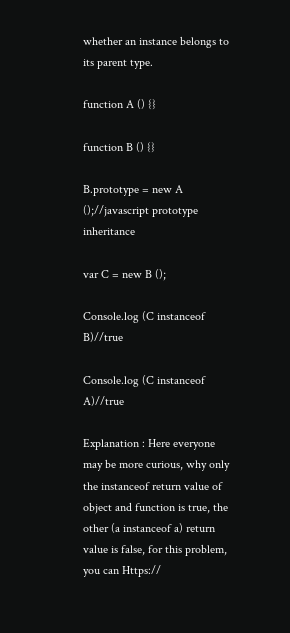whether an instance belongs to its parent type.

function A () {}

function B () {}

B.prototype = new A ();//javascript prototype inheritance

var C = new B ();

Console.log (C instanceof B)//true

Console.log (C instanceof A)//true

Explanation : Here everyone may be more curious, why only the instanceof return value of object and function is true, the other (a instanceof a) return value is false, for this problem, you can Https://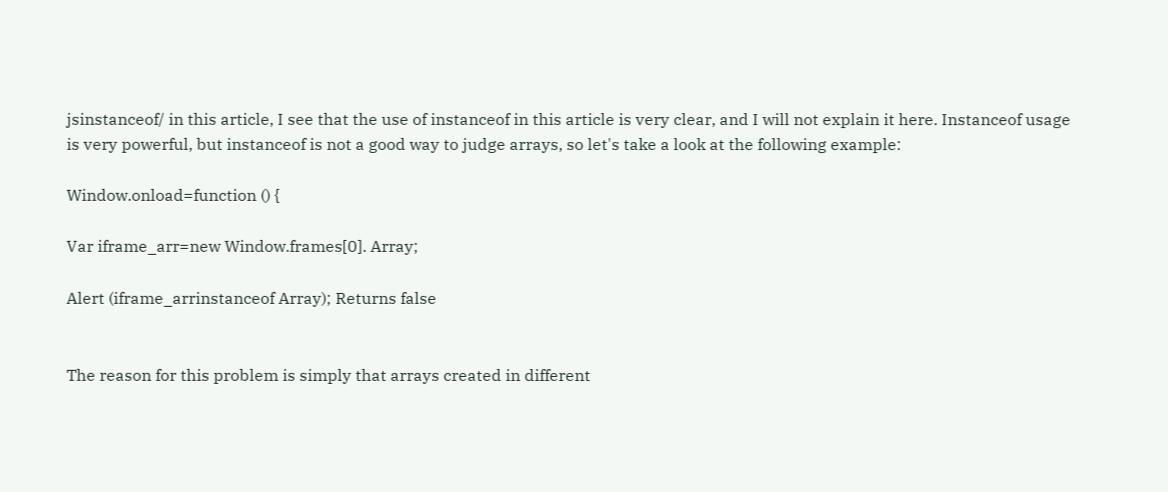jsinstanceof/ in this article, I see that the use of instanceof in this article is very clear, and I will not explain it here. Instanceof usage is very powerful, but instanceof is not a good way to judge arrays, so let's take a look at the following example:

Window.onload=function () {

Var iframe_arr=new Window.frames[0]. Array;

Alert (iframe_arrinstanceof Array); Returns false


The reason for this problem is simply that arrays created in different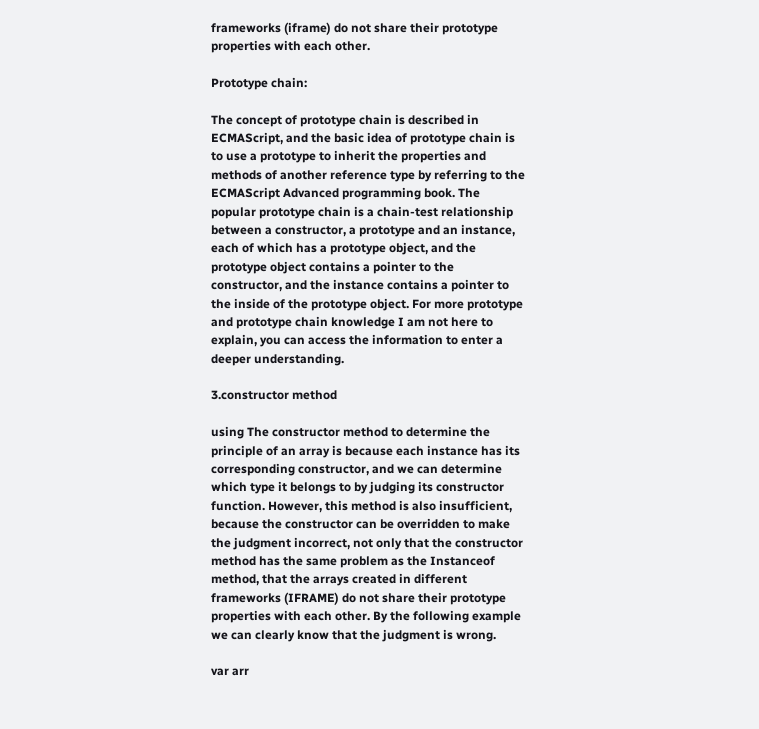frameworks (iframe) do not share their prototype properties with each other.

Prototype chain:

The concept of prototype chain is described in ECMAScript, and the basic idea of prototype chain is to use a prototype to inherit the properties and methods of another reference type by referring to the ECMAScript Advanced programming book. The popular prototype chain is a chain-test relationship between a constructor, a prototype and an instance, each of which has a prototype object, and the prototype object contains a pointer to the constructor, and the instance contains a pointer to the inside of the prototype object. For more prototype and prototype chain knowledge I am not here to explain, you can access the information to enter a deeper understanding.

3.constructor method

using The constructor method to determine the principle of an array is because each instance has its corresponding constructor, and we can determine which type it belongs to by judging its constructor function. However, this method is also insufficient, because the constructor can be overridden to make the judgment incorrect, not only that the constructor method has the same problem as the Instanceof method, that the arrays created in different frameworks (IFRAME) do not share their prototype properties with each other. By the following example we can clearly know that the judgment is wrong.

var arr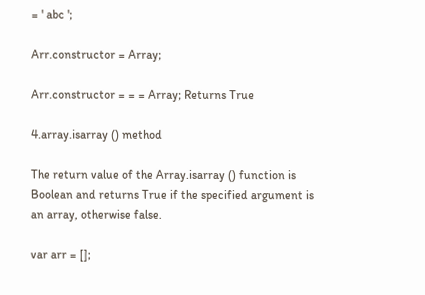= ' abc ';

Arr.constructor = Array;

Arr.constructor = = = Array; Returns True

4.array.isarray () method

The return value of the Array.isarray () function is Boolean and returns True if the specified argument is an array, otherwise false.

var arr = [];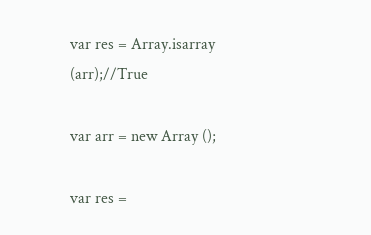var res = Array.isarray (arr);//True

var arr = new Array ();

var res =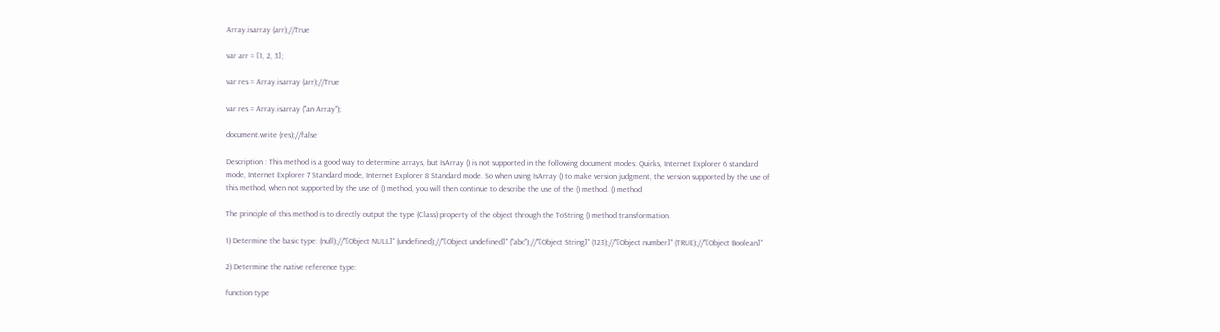Array.isarray (arr);//True

var arr = [1, 2, 3];

var res = Array.isarray (arr);//True

var res = Array.isarray ("an Array");

document.write (res);//false

Description : This method is a good way to determine arrays, but IsArray () is not supported in the following document modes: Quirks, Internet Explorer 6 standard mode, Internet Explorer 7 Standard mode, Internet Explorer 8 Standard mode. So when using IsArray () to make version judgment, the version supported by the use of this method, when not supported by the use of () method, you will then continue to describe the use of the () method. () method

The principle of this method is to directly output the type (Class) property of the object through the ToString () method transformation.

1) Determine the basic type: (null);//"[Object NULL]" (undefined);//"[Object undefined]" ("abc");//"[Object String]" (123);//"[Object number]" (TRUE);//"[Object Boolean]"

2) Determine the native reference type:

function type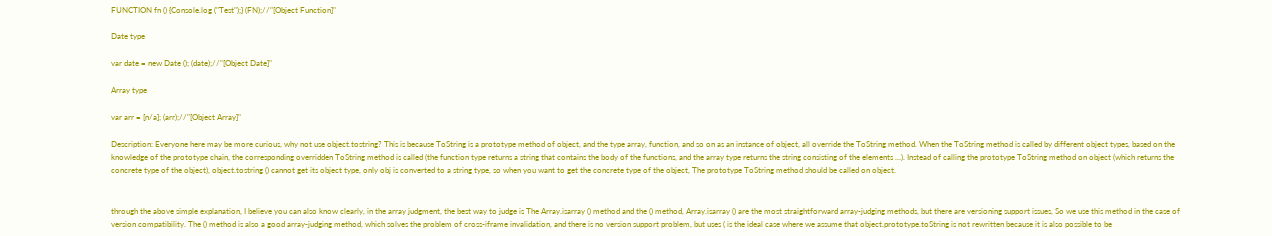FUNCTION fn () {Console.log ("Test");} (FN);//"[Object Function]"

Date type

var date = new Date (); (date);//"[Object Date]"

Array type

var arr = [n/a]; (arr);//"[Object Array]"

Description: Everyone here may be more curious, why not use object.tostring? This is because ToString is a prototype method of object, and the type array, function, and so on as an instance of object, all override the ToString method. When the ToString method is called by different object types, based on the knowledge of the prototype chain, the corresponding overridden ToString method is called (the function type returns a string that contains the body of the functions, and the array type returns the string consisting of the elements ...). Instead of calling the prototype ToString method on object (which returns the concrete type of the object), object.tostring () cannot get its object type, only obj is converted to a string type, so when you want to get the concrete type of the object, The prototype ToString method should be called on object.


through the above simple explanation, I believe you can also know clearly, in the array judgment, the best way to judge is The Array.isarray () method and the () method, Array.isarray () are the most straightforward array-judging methods, but there are versioning support issues, So we use this method in the case of version compatibility. The () method is also a good array-judging method, which solves the problem of cross-iframe invalidation, and there is no version support problem, but uses ( is the ideal case where we assume that object.prototype.toString is not rewritten because it is also possible to be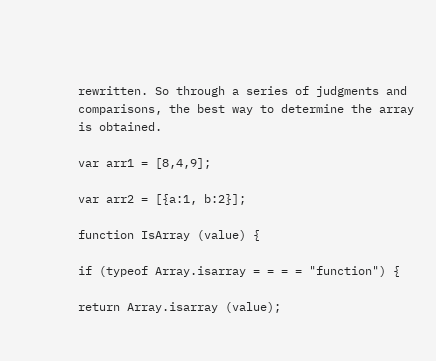rewritten. So through a series of judgments and comparisons, the best way to determine the array is obtained.

var arr1 = [8,4,9];

var arr2 = [{a:1, b:2}];

function IsArray (value) {

if (typeof Array.isarray = = = = "function") {

return Array.isarray (value);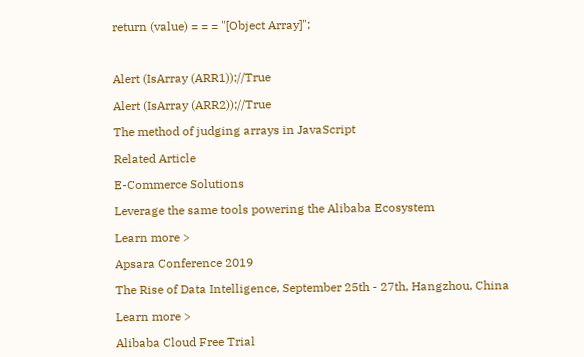return (value) = = = "[Object Array]";



Alert (IsArray (ARR1));//True

Alert (IsArray (ARR2));//True

The method of judging arrays in JavaScript

Related Article

E-Commerce Solutions

Leverage the same tools powering the Alibaba Ecosystem

Learn more >

Apsara Conference 2019

The Rise of Data Intelligence, September 25th - 27th, Hangzhou, China

Learn more >

Alibaba Cloud Free Trial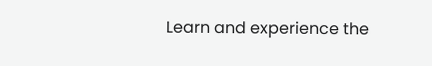Learn and experience the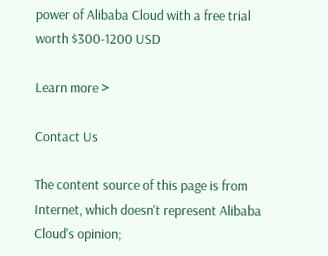power of Alibaba Cloud with a free trial worth $300-1200 USD

Learn more >

Contact Us

The content source of this page is from Internet, which doesn't represent Alibaba Cloud's opinion;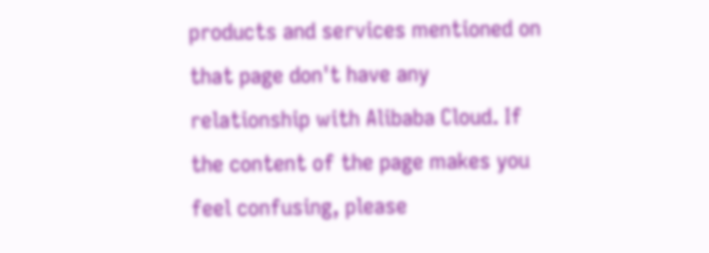products and services mentioned on that page don't have any relationship with Alibaba Cloud. If the content of the page makes you feel confusing, please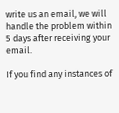write us an email, we will handle the problem within 5 days after receiving your email.

If you find any instances of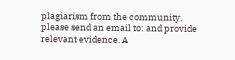plagiarism from the community, please send an email to: and provide relevant evidence. A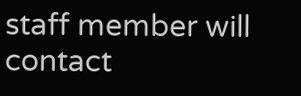staff member will contact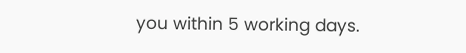you within 5 working days.